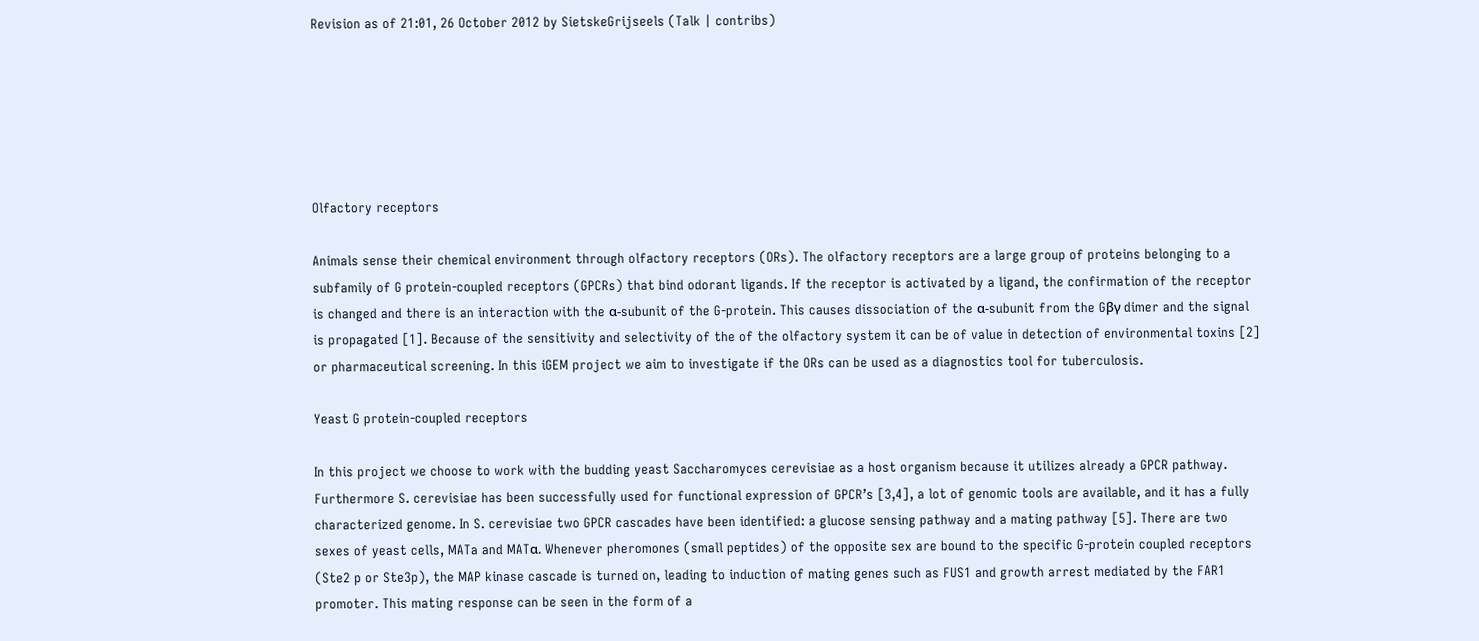Revision as of 21:01, 26 October 2012 by SietskeGrijseels (Talk | contribs)






Olfactory receptors

Animals sense their chemical environment through olfactory receptors (ORs). The olfactory receptors are a large group of proteins belonging to a subfamily of G protein-coupled receptors (GPCRs) that bind odorant ligands. If the receptor is activated by a ligand, the confirmation of the receptor is changed and there is an interaction with the α-subunit of the G-protein. This causes dissociation of the α-subunit from the Gβγ dimer and the signal is propagated [1]. Because of the sensitivity and selectivity of the of the olfactory system it can be of value in detection of environmental toxins [2] or pharmaceutical screening. In this iGEM project we aim to investigate if the ORs can be used as a diagnostics tool for tuberculosis.

Yeast G protein-coupled receptors

In this project we choose to work with the budding yeast Saccharomyces cerevisiae as a host organism because it utilizes already a GPCR pathway. Furthermore S. cerevisiae has been successfully used for functional expression of GPCR’s [3,4], a lot of genomic tools are available, and it has a fully characterized genome. In S. cerevisiae two GPCR cascades have been identified: a glucose sensing pathway and a mating pathway [5]. There are two sexes of yeast cells, MATa and MATα. Whenever pheromones (small peptides) of the opposite sex are bound to the specific G-protein coupled receptors (Ste2 p or Ste3p), the MAP kinase cascade is turned on, leading to induction of mating genes such as FUS1 and growth arrest mediated by the FAR1 promoter. This mating response can be seen in the form of a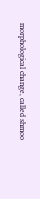morphological change, called shmoo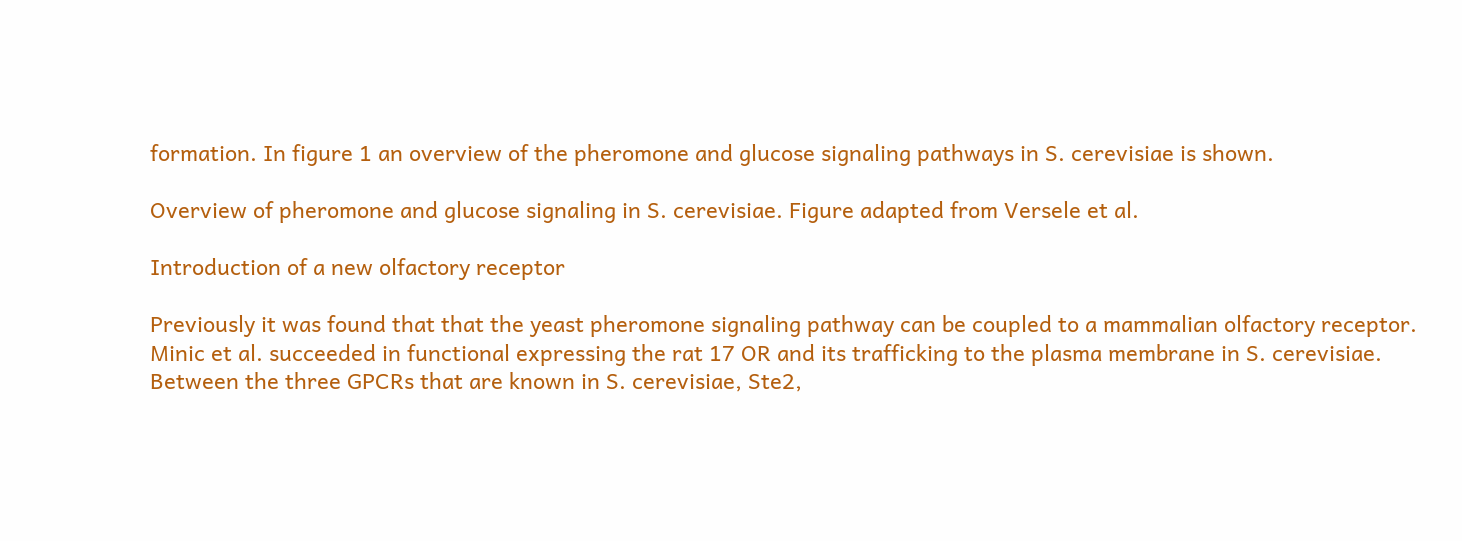formation. In figure 1 an overview of the pheromone and glucose signaling pathways in S. cerevisiae is shown.

Overview of pheromone and glucose signaling in S. cerevisiae. Figure adapted from Versele et al.

Introduction of a new olfactory receptor

Previously it was found that that the yeast pheromone signaling pathway can be coupled to a mammalian olfactory receptor. Minic et al. succeeded in functional expressing the rat 17 OR and its trafficking to the plasma membrane in S. cerevisiae. Between the three GPCRs that are known in S. cerevisiae, Ste2,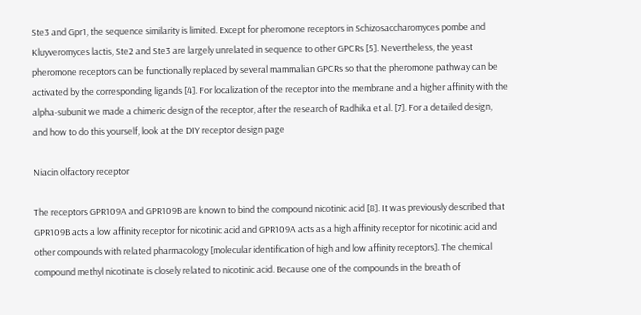Ste3 and Gpr1, the sequence similarity is limited. Except for pheromone receptors in Schizosaccharomyces pombe and Kluyveromyces lactis, Ste2 and Ste3 are largely unrelated in sequence to other GPCRs [5]. Nevertheless, the yeast pheromone receptors can be functionally replaced by several mammalian GPCRs so that the pheromone pathway can be activated by the corresponding ligands [4]. For localization of the receptor into the membrane and a higher affinity with the alpha-subunit we made a chimeric design of the receptor, after the research of Radhika et al. [7]. For a detailed design, and how to do this yourself, look at the DIY receptor design page

Niacin olfactory receptor

The receptors GPR109A and GPR109B are known to bind the compound nicotinic acid [8]. It was previously described that GPR109B acts a low affinity receptor for nicotinic acid and GPR109A acts as a high affinity receptor for nicotinic acid and other compounds with related pharmacology [molecular identification of high and low affinity receptors]. The chemical compound methyl nicotinate is closely related to nicotinic acid. Because one of the compounds in the breath of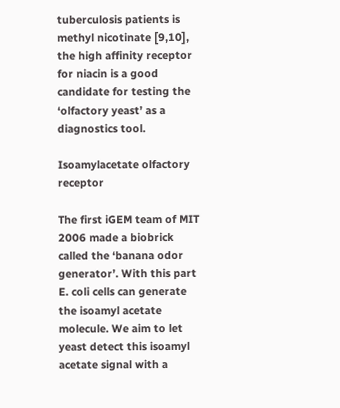tuberculosis patients is methyl nicotinate [9,10], the high affinity receptor for niacin is a good candidate for testing the ‘olfactory yeast’ as a diagnostics tool.

Isoamylacetate olfactory receptor

The first iGEM team of MIT 2006 made a biobrick called the ‘banana odor generator’. With this part E. coli cells can generate the isoamyl acetate molecule. We aim to let yeast detect this isoamyl acetate signal with a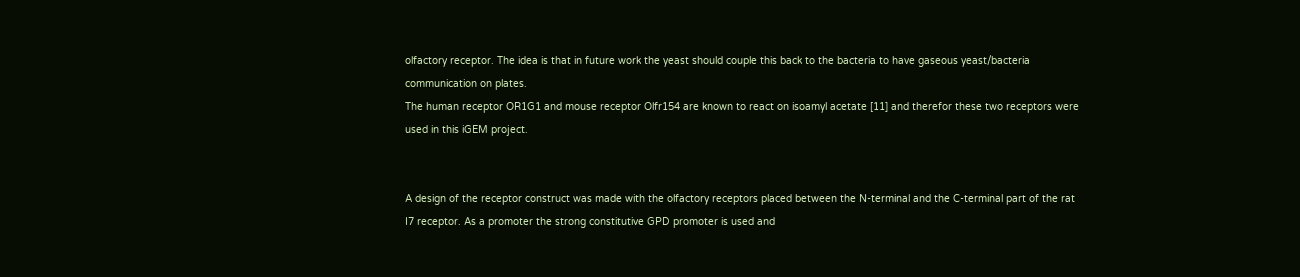olfactory receptor. The idea is that in future work the yeast should couple this back to the bacteria to have gaseous yeast/bacteria communication on plates.
The human receptor OR1G1 and mouse receptor Olfr154 are known to react on isoamyl acetate [11] and therefor these two receptors were used in this iGEM project.


A design of the receptor construct was made with the olfactory receptors placed between the N-terminal and the C-terminal part of the rat I7 receptor. As a promoter the strong constitutive GPD promoter is used and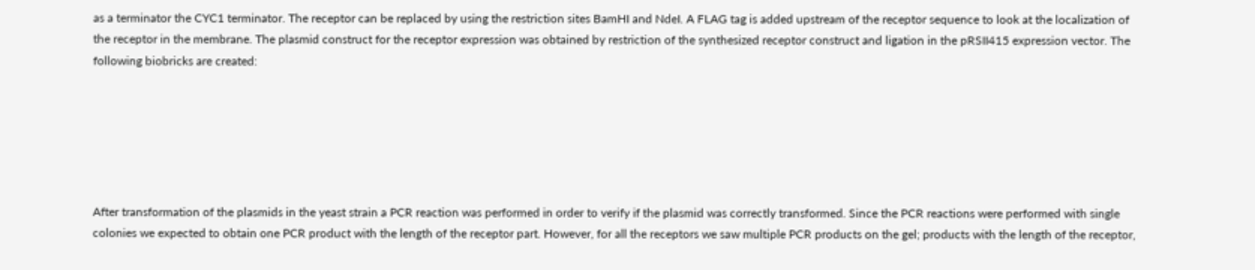as a terminator the CYC1 terminator. The receptor can be replaced by using the restriction sites BamHI and NdeI. A FLAG tag is added upstream of the receptor sequence to look at the localization of the receptor in the membrane. The plasmid construct for the receptor expression was obtained by restriction of the synthesized receptor construct and ligation in the pRSII415 expression vector. The following biobricks are created:






After transformation of the plasmids in the yeast strain a PCR reaction was performed in order to verify if the plasmid was correctly transformed. Since the PCR reactions were performed with single colonies we expected to obtain one PCR product with the length of the receptor part. However, for all the receptors we saw multiple PCR products on the gel; products with the length of the receptor,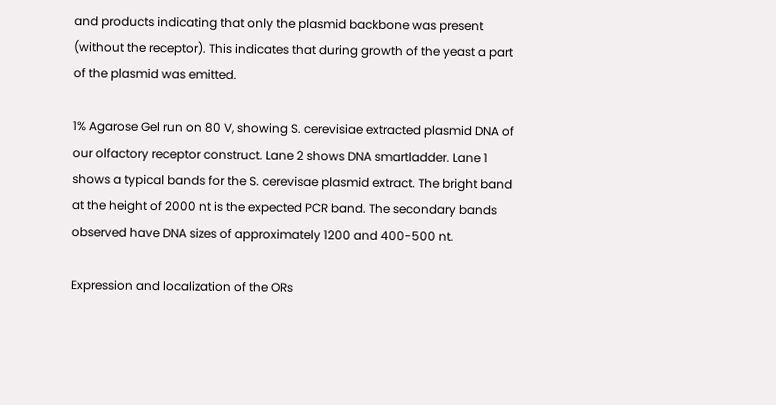and products indicating that only the plasmid backbone was present (without the receptor). This indicates that during growth of the yeast a part of the plasmid was emitted.

1% Agarose Gel run on 80 V, showing S. cerevisiae extracted plasmid DNA of our olfactory receptor construct. Lane 2 shows DNA smartladder. Lane 1 shows a typical bands for the S. cerevisae plasmid extract. The bright band at the height of 2000 nt is the expected PCR band. The secondary bands observed have DNA sizes of approximately 1200 and 400-500 nt.

Expression and localization of the ORs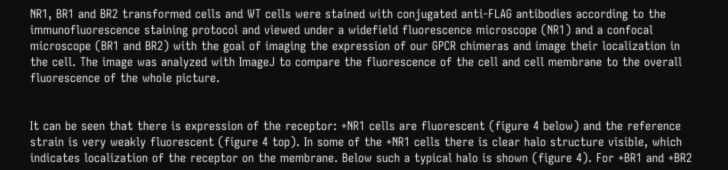NR1, BR1 and BR2 transformed cells and WT cells were stained with conjugated anti-FLAG antibodies according to the immunofluorescence staining protocol and viewed under a widefield fluorescence microscope (NR1) and a confocal microscope (BR1 and BR2) with the goal of imaging the expression of our GPCR chimeras and image their localization in the cell. The image was analyzed with ImageJ to compare the fluorescence of the cell and cell membrane to the overall fluorescence of the whole picture.


It can be seen that there is expression of the receptor: +NR1 cells are fluorescent (figure 4 below) and the reference strain is very weakly fluorescent (figure 4 top). In some of the +NR1 cells there is clear halo structure visible, which indicates localization of the receptor on the membrane. Below such a typical halo is shown (figure 4). For +BR1 and +BR2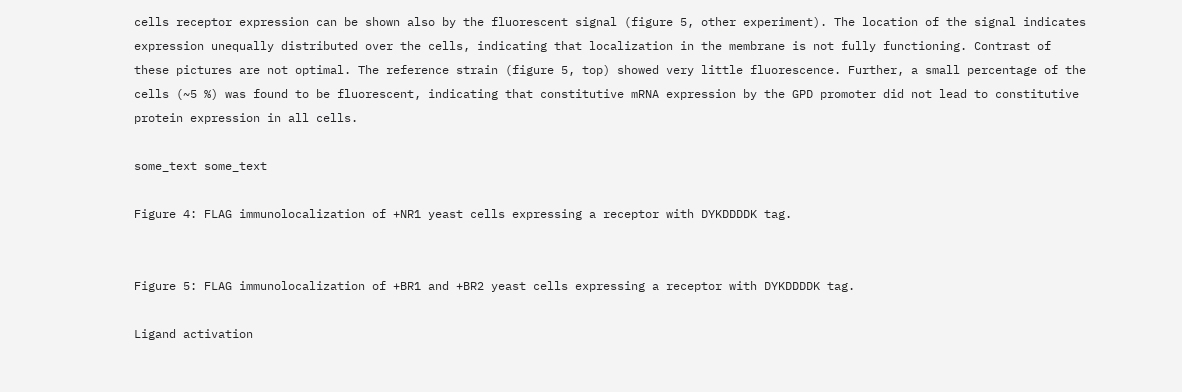cells receptor expression can be shown also by the fluorescent signal (figure 5, other experiment). The location of the signal indicates expression unequally distributed over the cells, indicating that localization in the membrane is not fully functioning. Contrast of these pictures are not optimal. The reference strain (figure 5, top) showed very little fluorescence. Further, a small percentage of the cells (~5 %) was found to be fluorescent, indicating that constitutive mRNA expression by the GPD promoter did not lead to constitutive protein expression in all cells.

some_text some_text

Figure 4: FLAG immunolocalization of +NR1 yeast cells expressing a receptor with DYKDDDDK tag.


Figure 5: FLAG immunolocalization of +BR1 and +BR2 yeast cells expressing a receptor with DYKDDDDK tag.

Ligand activation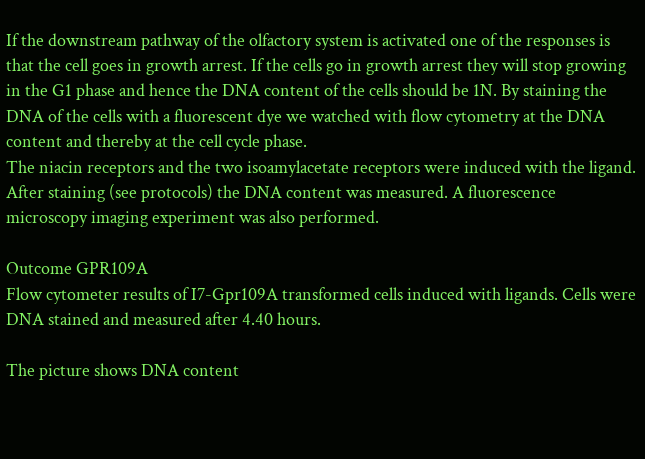If the downstream pathway of the olfactory system is activated one of the responses is that the cell goes in growth arrest. If the cells go in growth arrest they will stop growing in the G1 phase and hence the DNA content of the cells should be 1N. By staining the DNA of the cells with a fluorescent dye we watched with flow cytometry at the DNA content and thereby at the cell cycle phase.
The niacin receptors and the two isoamylacetate receptors were induced with the ligand. After staining (see protocols) the DNA content was measured. A fluorescence microscopy imaging experiment was also performed.

Outcome GPR109A
Flow cytometer results of I7-Gpr109A transformed cells induced with ligands. Cells were DNA stained and measured after 4.40 hours.

The picture shows DNA content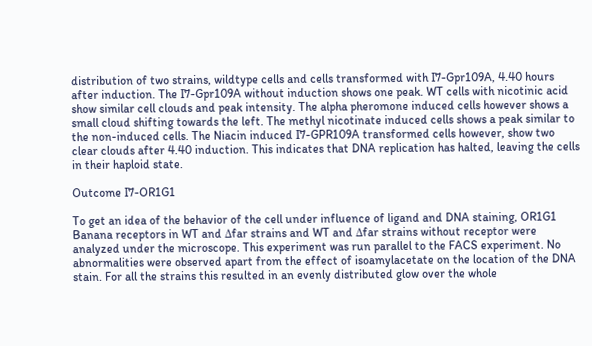distribution of two strains, wildtype cells and cells transformed with I7-Gpr109A, 4.40 hours after induction. The I7-Gpr109A without induction shows one peak. WT cells with nicotinic acid show similar cell clouds and peak intensity. The alpha pheromone induced cells however shows a small cloud shifting towards the left. The methyl nicotinate induced cells shows a peak similar to the non-induced cells. The Niacin induced I7-GPR109A transformed cells however, show two clear clouds after 4.40 induction. This indicates that DNA replication has halted, leaving the cells in their haploid state.

Outcome I7-OR1G1

To get an idea of the behavior of the cell under influence of ligand and DNA staining, OR1G1 Banana receptors in WT and Δfar strains and WT and Δfar strains without receptor were analyzed under the microscope. This experiment was run parallel to the FACS experiment. No abnormalities were observed apart from the effect of isoamylacetate on the location of the DNA stain. For all the strains this resulted in an evenly distributed glow over the whole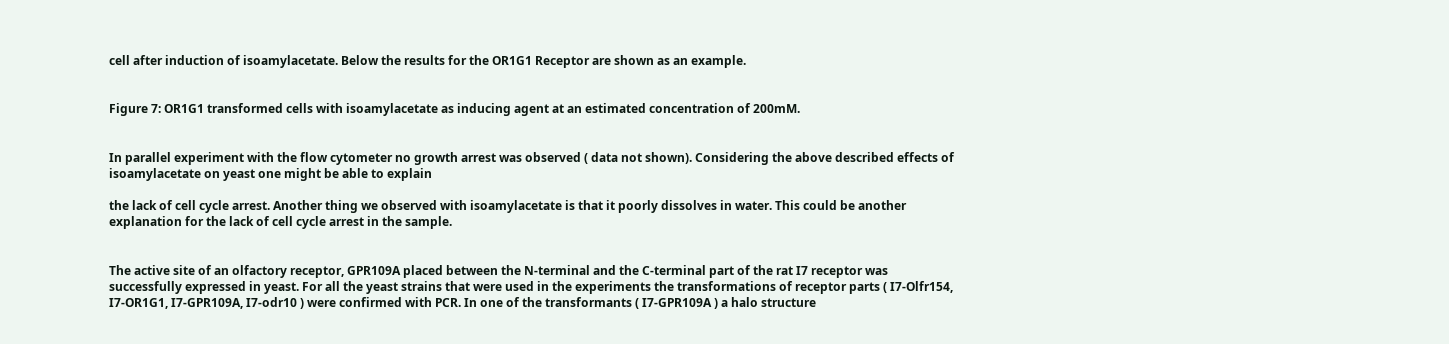cell after induction of isoamylacetate. Below the results for the OR1G1 Receptor are shown as an example.


Figure 7: OR1G1 transformed cells with isoamylacetate as inducing agent at an estimated concentration of 200mM.


In parallel experiment with the flow cytometer no growth arrest was observed ( data not shown). Considering the above described effects of isoamylacetate on yeast one might be able to explain

the lack of cell cycle arrest. Another thing we observed with isoamylacetate is that it poorly dissolves in water. This could be another explanation for the lack of cell cycle arrest in the sample.


The active site of an olfactory receptor, GPR109A placed between the N-terminal and the C-terminal part of the rat I7 receptor was successfully expressed in yeast. For all the yeast strains that were used in the experiments the transformations of receptor parts ( I7-Olfr154, I7-OR1G1, I7-GPR109A, I7-odr10 ) were confirmed with PCR. In one of the transformants ( I7-GPR109A ) a halo structure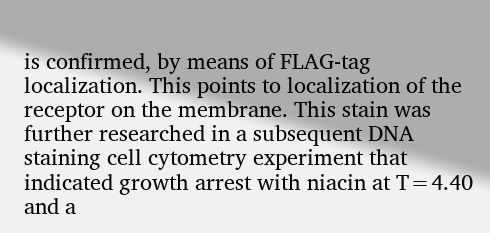is confirmed, by means of FLAG-tag localization. This points to localization of the receptor on the membrane. This stain was further researched in a subsequent DNA staining cell cytometry experiment that indicated growth arrest with niacin at T=4.40 and a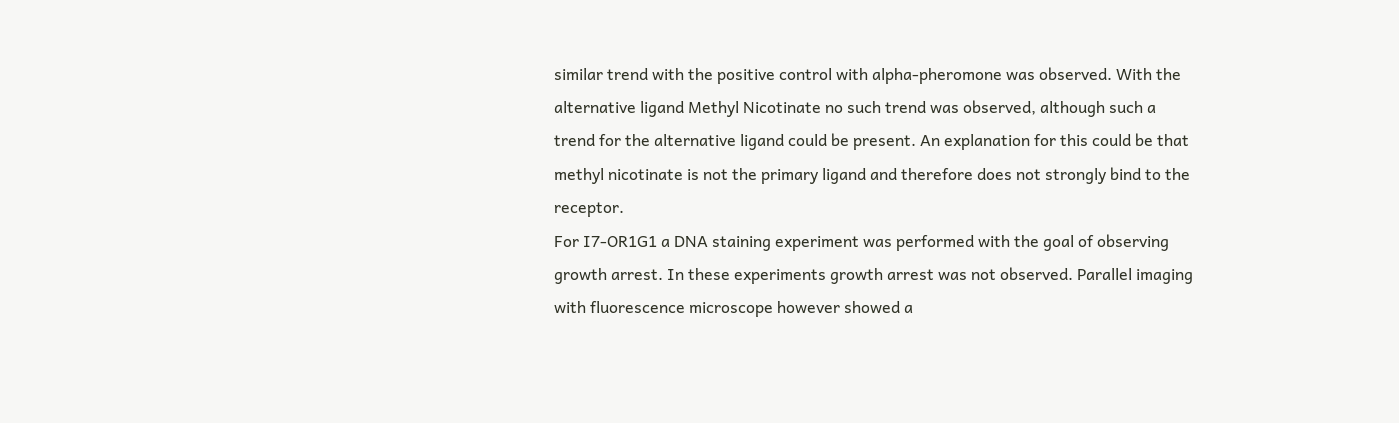similar trend with the positive control with alpha-pheromone was observed. With the alternative ligand Methyl Nicotinate no such trend was observed, although such a trend for the alternative ligand could be present. An explanation for this could be that methyl nicotinate is not the primary ligand and therefore does not strongly bind to the receptor.
For I7-OR1G1 a DNA staining experiment was performed with the goal of observing growth arrest. In these experiments growth arrest was not observed. Parallel imaging with fluorescence microscope however showed a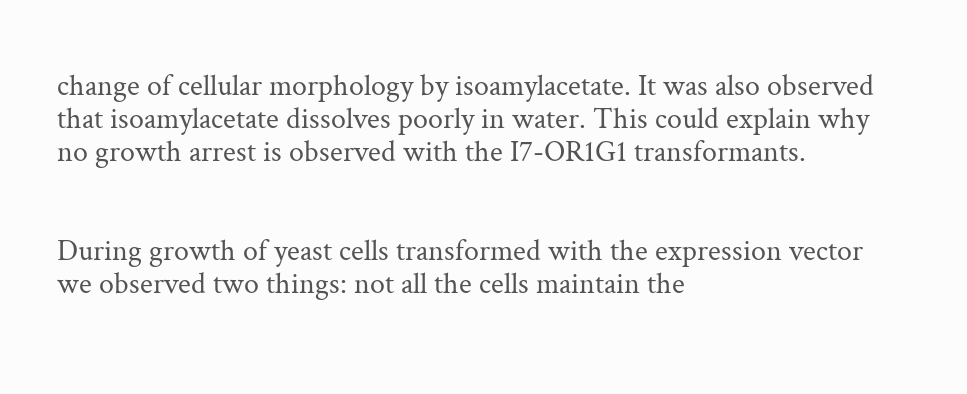change of cellular morphology by isoamylacetate. It was also observed that isoamylacetate dissolves poorly in water. This could explain why no growth arrest is observed with the I7-OR1G1 transformants.


During growth of yeast cells transformed with the expression vector we observed two things: not all the cells maintain the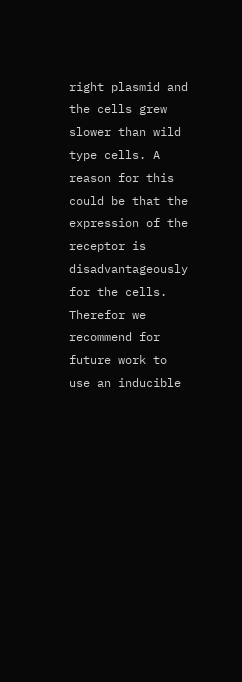right plasmid and the cells grew slower than wild type cells. A reason for this could be that the expression of the receptor is disadvantageously for the cells. Therefor we recommend for future work to use an inducible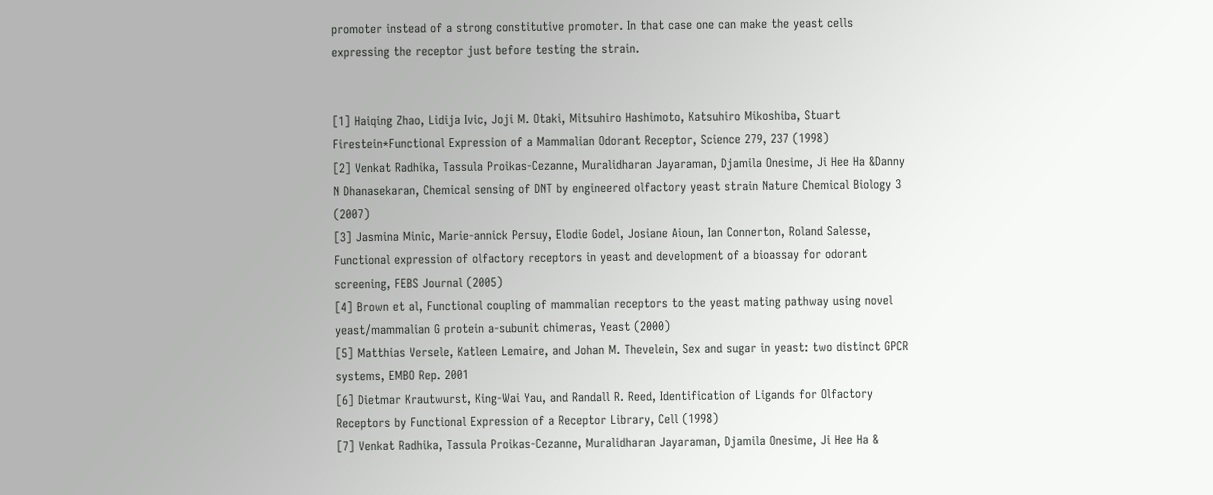promoter instead of a strong constitutive promoter. In that case one can make the yeast cells expressing the receptor just before testing the strain.


[1] Haiqing Zhao, Lidija Ivic, Joji M. Otaki, Mitsuhiro Hashimoto, Katsuhiro Mikoshiba, Stuart Firestein*Functional Expression of a Mammalian Odorant Receptor, Science 279, 237 (1998)
[2] Venkat Radhika, Tassula Proikas-Cezanne, Muralidharan Jayaraman, Djamila Onesime, Ji Hee Ha &Danny N Dhanasekaran, Chemical sensing of DNT by engineered olfactory yeast strain Nature Chemical Biology 3 (2007)
[3] Jasmina Minic, Marie-annick Persuy, Elodie Godel, Josiane Aioun, Ian Connerton, Roland Salesse, Functional expression of olfactory receptors in yeast and development of a bioassay for odorant screening, FEBS Journal (2005)
[4] Brown et al, Functional coupling of mammalian receptors to the yeast mating pathway using novel yeast/mammalian G protein a-subunit chimeras, Yeast (2000)
[5] Matthias Versele, Katleen Lemaire, and Johan M. Thevelein, Sex and sugar in yeast: two distinct GPCR systems, EMBO Rep. 2001
[6] Dietmar Krautwurst, King-Wai Yau, and Randall R. Reed, Identification of Ligands for Olfactory Receptors by Functional Expression of a Receptor Library, Cell (1998)
[7] Venkat Radhika, Tassula Proikas-Cezanne, Muralidharan Jayaraman, Djamila Onesime, Ji Hee Ha &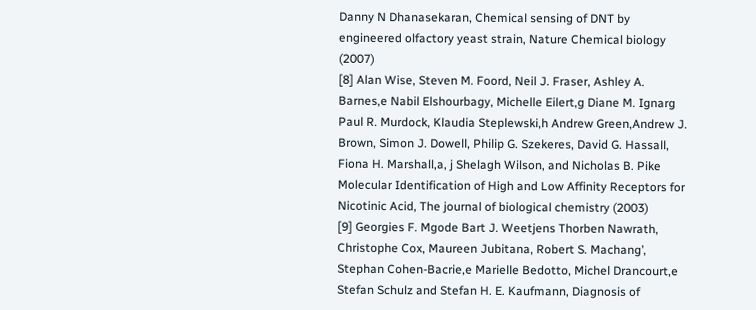Danny N Dhanasekaran, Chemical sensing of DNT by engineered olfactory yeast strain, Nature Chemical biology (2007)
[8] Alan Wise, Steven M. Foord, Neil J. Fraser, Ashley A. Barnes,e Nabil Elshourbagy, Michelle Eilert,g Diane M. Ignarg Paul R. Murdock, Klaudia Steplewski,h Andrew Green,Andrew J. Brown, Simon J. Dowell, Philip G. Szekeres, David G. Hassall, Fiona H. Marshall,a, j Shelagh Wilson, and Nicholas B. Pike Molecular Identification of High and Low Affinity Receptors for Nicotinic Acid, The journal of biological chemistry (2003)
[9] Georgies F. Mgode Bart J. Weetjens Thorben Nawrath, Christophe Cox, Maureen Jubitana, Robert S. Machang’, Stephan Cohen-Bacrie,e Marielle Bedotto, Michel Drancourt,e Stefan Schulz and Stefan H. E. Kaufmann, Diagnosis of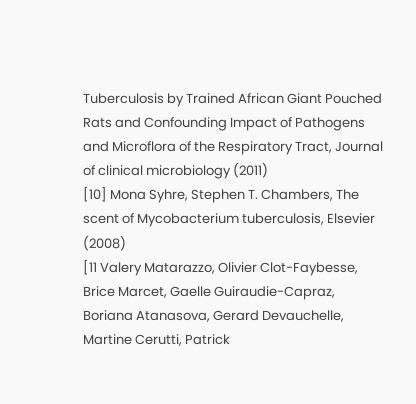Tuberculosis by Trained African Giant Pouched Rats and Confounding Impact of Pathogens and Microflora of the Respiratory Tract, Journal of clinical microbiology (2011)
[10] Mona Syhre, Stephen T. Chambers, The scent of Mycobacterium tuberculosis, Elsevier (2008)
[11 Valery Matarazzo, Olivier Clot-Faybesse, Brice Marcet, Gaelle Guiraudie-Capraz, Boriana Atanasova, Gerard Devauchelle, Martine Cerutti, Patrick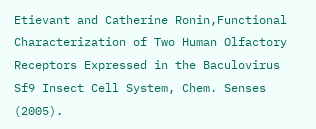Etievant and Catherine Ronin,Functional Characterization of Two Human Olfactory Receptors Expressed in the Baculovirus Sf9 Insect Cell System, Chem. Senses (2005).